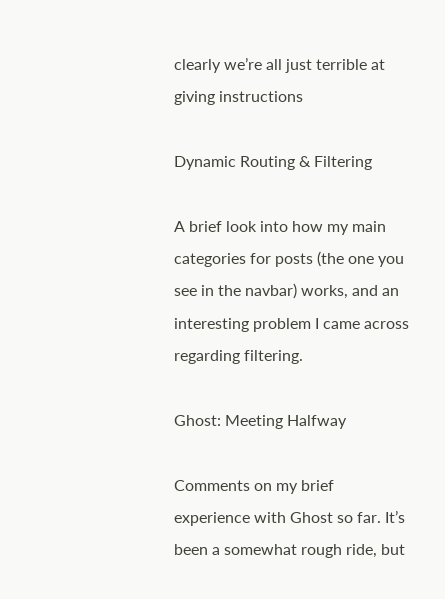clearly we’re all just terrible at giving instructions

Dynamic Routing & Filtering

A brief look into how my main categories for posts (the one you see in the navbar) works, and an interesting problem I came across regarding filtering.

Ghost: Meeting Halfway

Comments on my brief experience with Ghost so far. It’s been a somewhat rough ride, but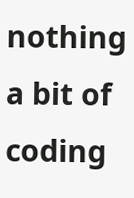nothing a bit of coding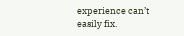experience can’t easily fix.